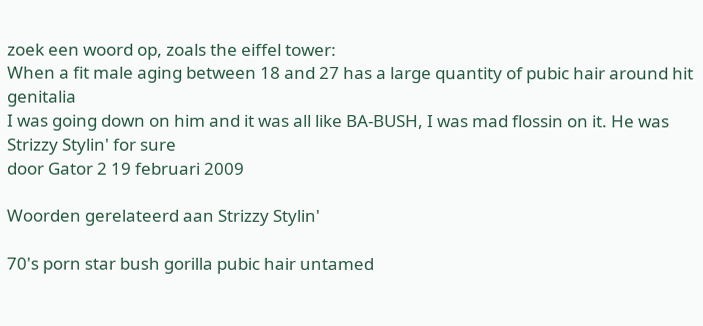zoek een woord op, zoals the eiffel tower:
When a fit male aging between 18 and 27 has a large quantity of pubic hair around hit genitalia
I was going down on him and it was all like BA-BUSH, I was mad flossin on it. He was Strizzy Stylin' for sure
door Gator 2 19 februari 2009

Woorden gerelateerd aan Strizzy Stylin'

70's porn star bush gorilla pubic hair untamed